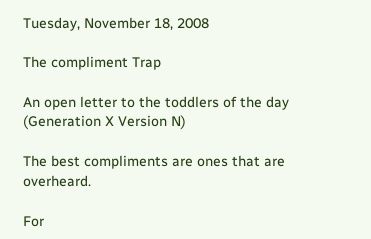Tuesday, November 18, 2008

The compliment Trap

An open letter to the toddlers of the day (Generation X Version N)

The best compliments are ones that are overheard.

For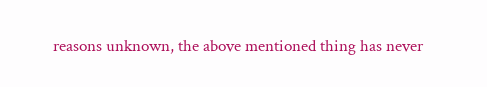reasons unknown, the above mentioned thing has never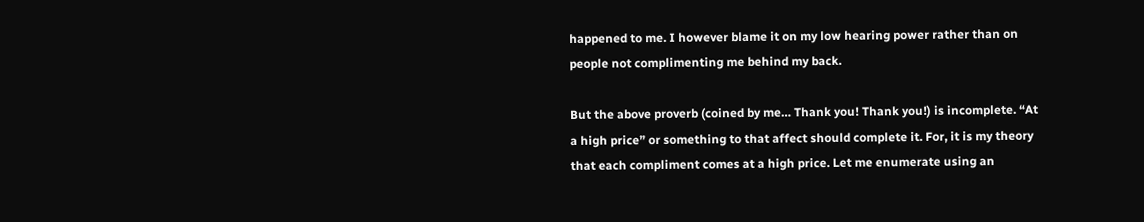happened to me. I however blame it on my low hearing power rather than on people not complimenting me behind my back.

But the above proverb (coined by me… Thank you! Thank you!) is incomplete. “At a high price” or something to that affect should complete it. For, it is my theory that each compliment comes at a high price. Let me enumerate using an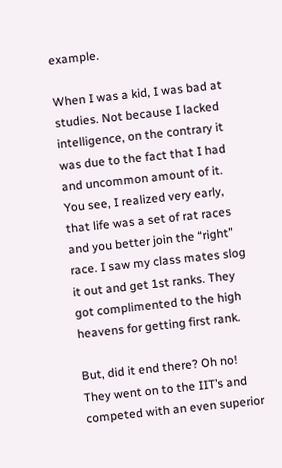example.

When I was a kid, I was bad at studies. Not because I lacked intelligence, on the contrary it was due to the fact that I had and uncommon amount of it. You see, I realized very early, that life was a set of rat races and you better join the “right” race. I saw my class mates slog it out and get 1st ranks. They got complimented to the high heavens for getting first rank.

But, did it end there? Oh no! They went on to the IIT’s and competed with an even superior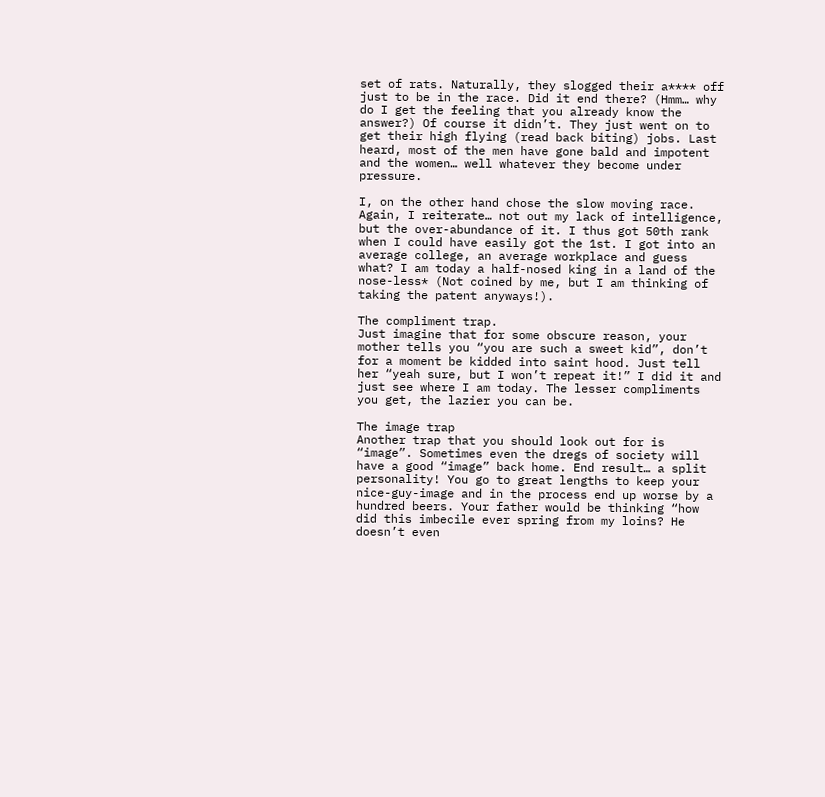set of rats. Naturally, they slogged their a**** off just to be in the race. Did it end there? (Hmm… why do I get the feeling that you already know the answer?) Of course it didn’t. They just went on to get their high flying (read back biting) jobs. Last heard, most of the men have gone bald and impotent and the women… well whatever they become under pressure.

I, on the other hand chose the slow moving race. Again, I reiterate… not out my lack of intelligence, but the over-abundance of it. I thus got 50th rank when I could have easily got the 1st. I got into an average college, an average workplace and guess what? I am today a half-nosed king in a land of the nose-less* (Not coined by me, but I am thinking of taking the patent anyways!).

The compliment trap.
Just imagine that for some obscure reason, your mother tells you “you are such a sweet kid”, don’t for a moment be kidded into saint hood. Just tell her “yeah sure, but I won’t repeat it!” I did it and just see where I am today. The lesser compliments you get, the lazier you can be.

The image trap
Another trap that you should look out for is “image”. Sometimes even the dregs of society will have a good “image” back home. End result… a split personality! You go to great lengths to keep your nice-guy-image and in the process end up worse by a hundred beers. Your father would be thinking “how did this imbecile ever spring from my loins? He doesn’t even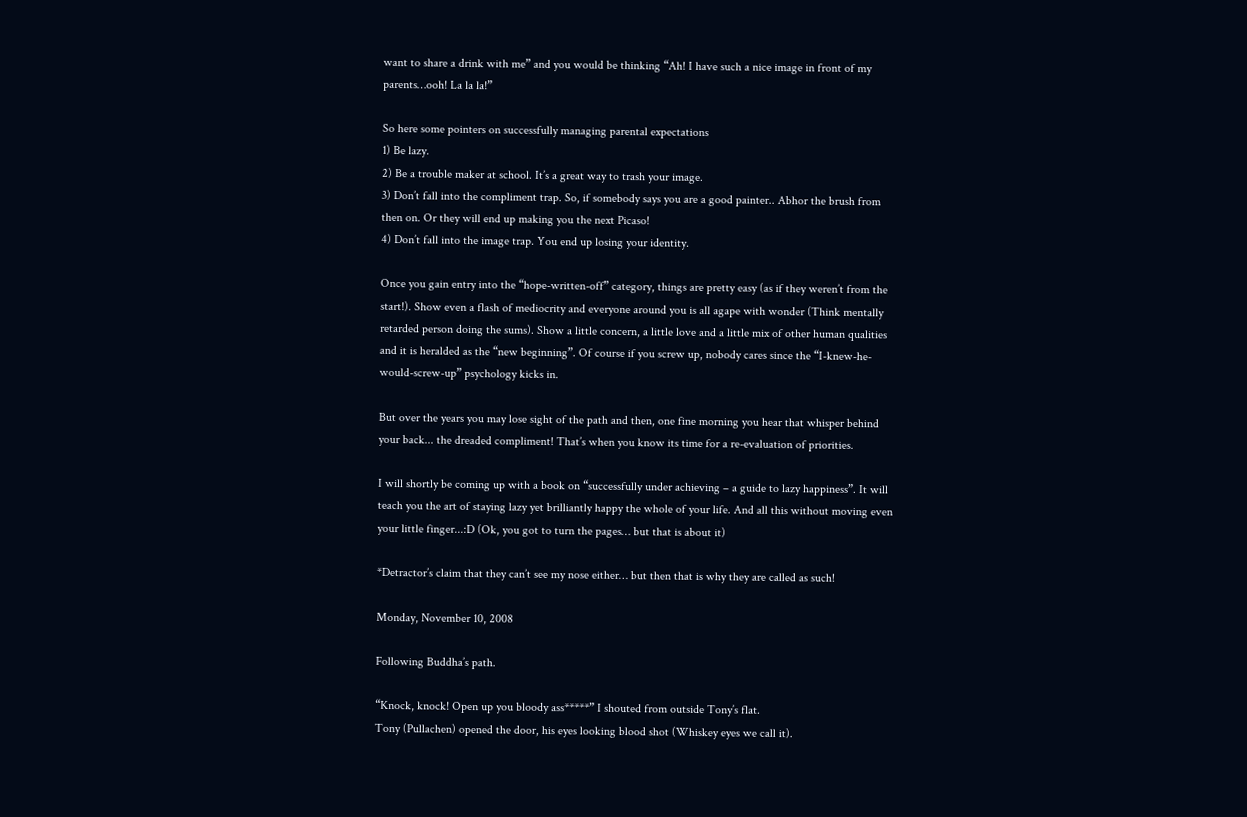want to share a drink with me” and you would be thinking “Ah! I have such a nice image in front of my parents…ooh! La la la!”

So here some pointers on successfully managing parental expectations
1) Be lazy.
2) Be a trouble maker at school. It’s a great way to trash your image.
3) Don’t fall into the compliment trap. So, if somebody says you are a good painter.. Abhor the brush from then on. Or they will end up making you the next Picaso!
4) Don’t fall into the image trap. You end up losing your identity.

Once you gain entry into the “hope-written-off” category, things are pretty easy (as if they weren’t from the start!). Show even a flash of mediocrity and everyone around you is all agape with wonder (Think mentally retarded person doing the sums). Show a little concern, a little love and a little mix of other human qualities and it is heralded as the “new beginning”. Of course if you screw up, nobody cares since the “I-knew-he-would-screw-up” psychology kicks in.

But over the years you may lose sight of the path and then, one fine morning you hear that whisper behind your back... the dreaded compliment! That’s when you know its time for a re-evaluation of priorities.

I will shortly be coming up with a book on “successfully under achieving – a guide to lazy happiness”. It will teach you the art of staying lazy yet brilliantly happy the whole of your life. And all this without moving even your little finger...:D (Ok, you got to turn the pages… but that is about it)

*Detractor’s claim that they can’t see my nose either… but then that is why they are called as such!

Monday, November 10, 2008

Following Buddha’s path.

“Knock, knock! Open up you bloody ass*****” I shouted from outside Tony’s flat.
Tony (Pullachen) opened the door, his eyes looking blood shot (Whiskey eyes we call it).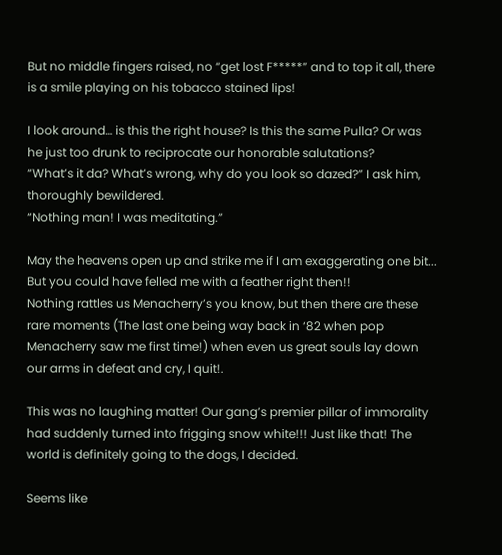But no middle fingers raised, no “get lost F*****” and to top it all, there is a smile playing on his tobacco stained lips!

I look around… is this the right house? Is this the same Pulla? Or was he just too drunk to reciprocate our honorable salutations?
“What’s it da? What’s wrong, why do you look so dazed?” I ask him, thoroughly bewildered.
“Nothing man! I was meditating.”

May the heavens open up and strike me if I am exaggerating one bit... But you could have felled me with a feather right then!!
Nothing rattles us Menacherry’s you know, but then there are these rare moments (The last one being way back in ‘82 when pop Menacherry saw me first time!) when even us great souls lay down our arms in defeat and cry, I quit!.

This was no laughing matter! Our gang’s premier pillar of immorality had suddenly turned into frigging snow white!!! Just like that! The world is definitely going to the dogs, I decided.

Seems like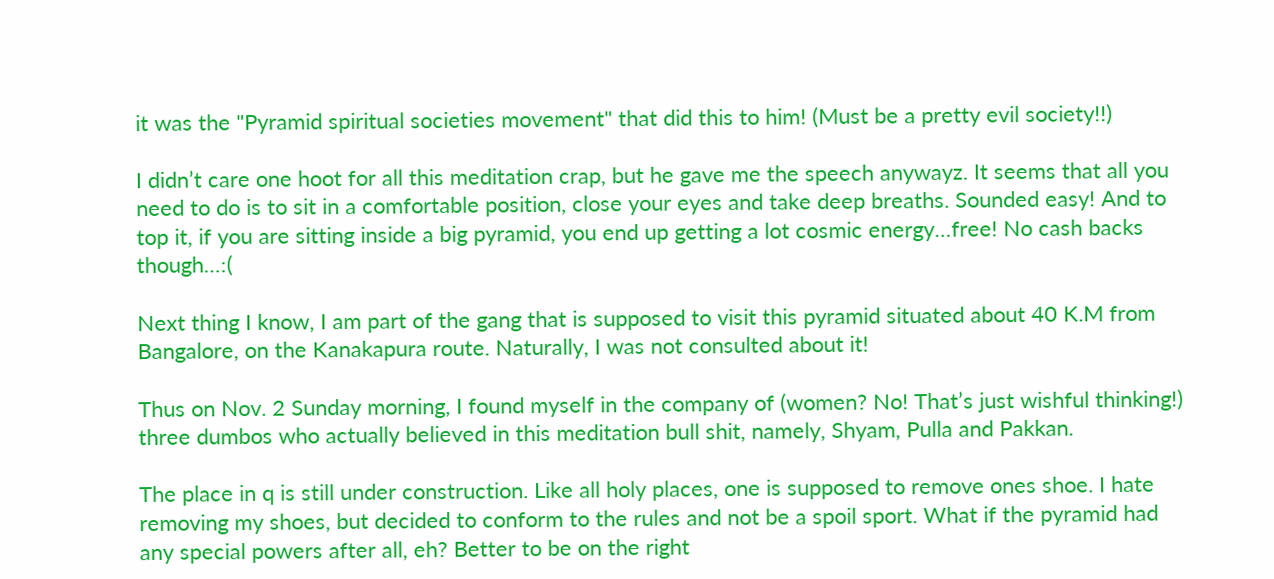it was the "Pyramid spiritual societies movement" that did this to him! (Must be a pretty evil society!!)

I didn’t care one hoot for all this meditation crap, but he gave me the speech anywayz. It seems that all you need to do is to sit in a comfortable position, close your eyes and take deep breaths. Sounded easy! And to top it, if you are sitting inside a big pyramid, you end up getting a lot cosmic energy…free! No cash backs though…:(

Next thing I know, I am part of the gang that is supposed to visit this pyramid situated about 40 K.M from Bangalore, on the Kanakapura route. Naturally, I was not consulted about it!

Thus on Nov. 2 Sunday morning, I found myself in the company of (women? No! That’s just wishful thinking!) three dumbos who actually believed in this meditation bull shit, namely, Shyam, Pulla and Pakkan.

The place in q is still under construction. Like all holy places, one is supposed to remove ones shoe. I hate removing my shoes, but decided to conform to the rules and not be a spoil sport. What if the pyramid had any special powers after all, eh? Better to be on the right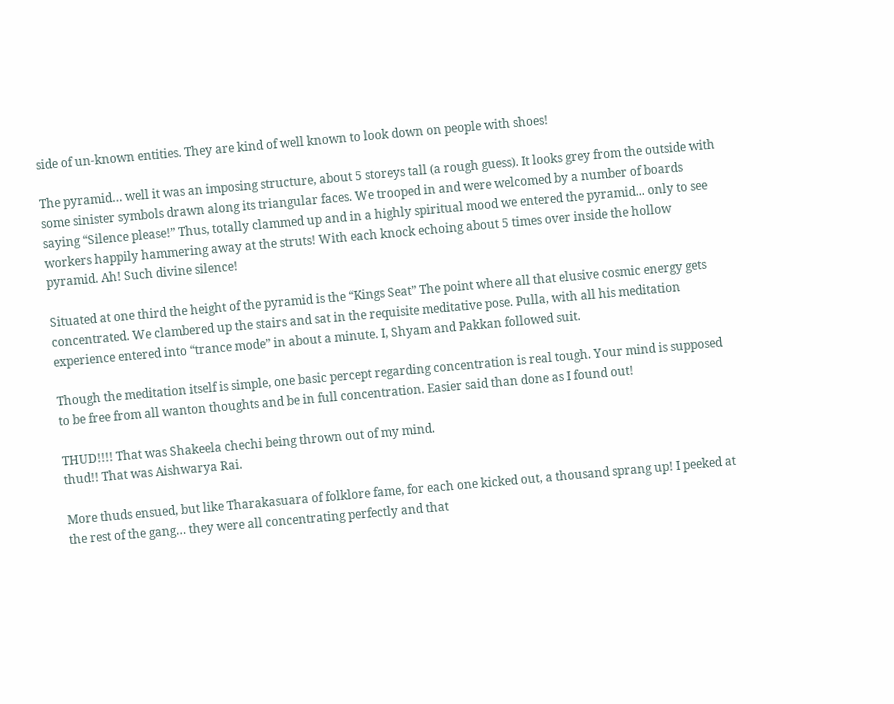side of un-known entities. They are kind of well known to look down on people with shoes!

The pyramid… well it was an imposing structure, about 5 storeys tall (a rough guess). It looks grey from the outside with some sinister symbols drawn along its triangular faces. We trooped in and were welcomed by a number of boards saying “Silence please!” Thus, totally clammed up and in a highly spiritual mood we entered the pyramid... only to see workers happily hammering away at the struts! With each knock echoing about 5 times over inside the hollow pyramid. Ah! Such divine silence!

Situated at one third the height of the pyramid is the “Kings Seat” The point where all that elusive cosmic energy gets concentrated. We clambered up the stairs and sat in the requisite meditative pose. Pulla, with all his meditation experience entered into “trance mode” in about a minute. I, Shyam and Pakkan followed suit.

Though the meditation itself is simple, one basic percept regarding concentration is real tough. Your mind is supposed to be free from all wanton thoughts and be in full concentration. Easier said than done as I found out!

THUD!!!! That was Shakeela chechi being thrown out of my mind.
thud!! That was Aishwarya Rai.

More thuds ensued, but like Tharakasuara of folklore fame, for each one kicked out, a thousand sprang up! I peeked at the rest of the gang… they were all concentrating perfectly and that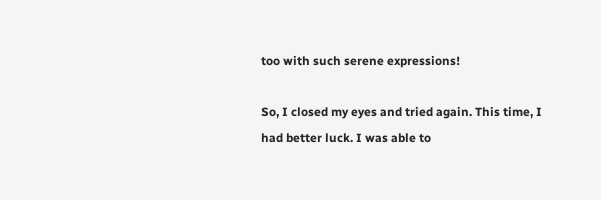too with such serene expressions!

So, I closed my eyes and tried again. This time, I had better luck. I was able to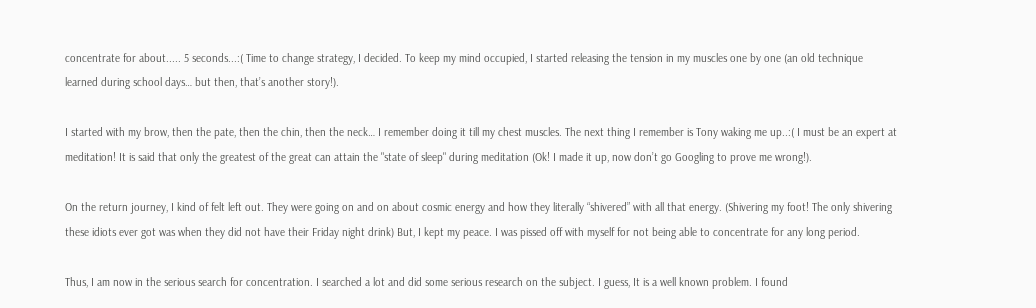concentrate for about..... 5 seconds...:( Time to change strategy, I decided. To keep my mind occupied, I started releasing the tension in my muscles one by one (an old technique learned during school days… but then, that’s another story!).

I started with my brow, then the pate, then the chin, then the neck… I remember doing it till my chest muscles. The next thing I remember is Tony waking me up..:( I must be an expert at meditation! It is said that only the greatest of the great can attain the "state of sleep" during meditation (Ok! I made it up, now don’t go Googling to prove me wrong!).

On the return journey, I kind of felt left out. They were going on and on about cosmic energy and how they literally “shivered” with all that energy. (Shivering my foot! The only shivering these idiots ever got was when they did not have their Friday night drink) But, I kept my peace. I was pissed off with myself for not being able to concentrate for any long period.

Thus, I am now in the serious search for concentration. I searched a lot and did some serious research on the subject. I guess, It is a well known problem. I found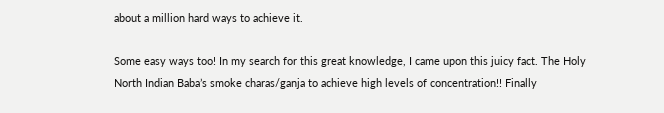about a million hard ways to achieve it.

Some easy ways too! In my search for this great knowledge, I came upon this juicy fact. The Holy North Indian Baba’s smoke charas/ganja to achieve high levels of concentration!! Finally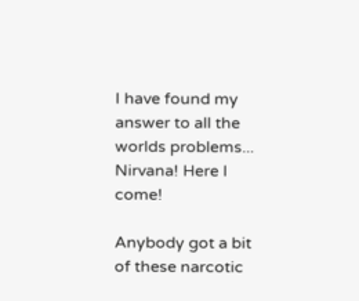I have found my answer to all the worlds problems... Nirvana! Here I come!

Anybody got a bit of these narcotic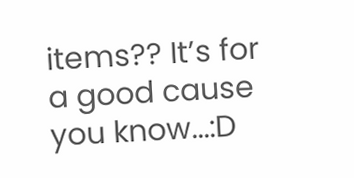items?? It’s for a good cause you know...:D